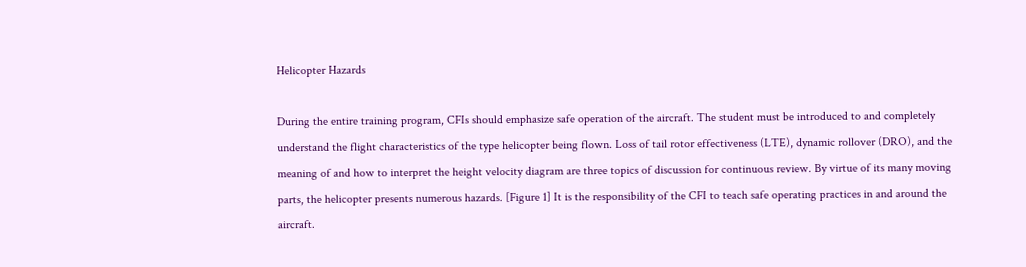Helicopter Hazards

During the entire training program, CFIs should emphasize safe operation of the aircraft. The student must be introduced to and completely understand the flight characteristics of the type helicopter being flown. Loss of tail rotor effectiveness (LTE), dynamic rollover (DRO), and the meaning of and how to interpret the height velocity diagram are three topics of discussion for continuous review. By virtue of its many moving parts, the helicopter presents numerous hazards. [Figure 1] It is the responsibility of the CFI to teach safe operating practices in and around the aircraft.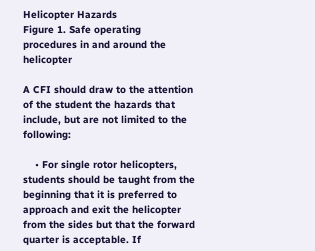Helicopter Hazards
Figure 1. Safe operating procedures in and around the helicopter

A CFI should draw to the attention of the student the hazards that include, but are not limited to the following:

    • For single rotor helicopters, students should be taught from the beginning that it is preferred to approach and exit the helicopter from the sides but that the forward quarter is acceptable. If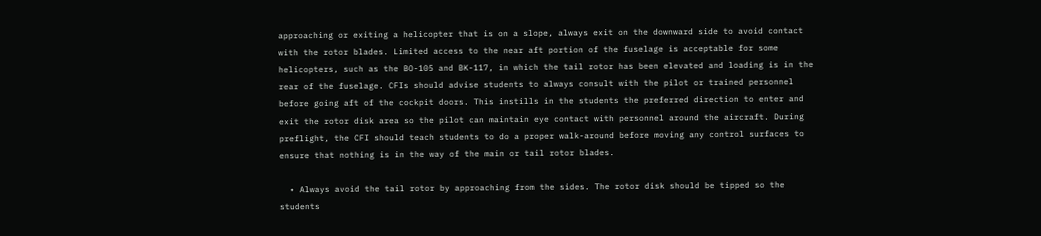approaching or exiting a helicopter that is on a slope, always exit on the downward side to avoid contact with the rotor blades. Limited access to the near aft portion of the fuselage is acceptable for some helicopters, such as the BO-105 and BK-117, in which the tail rotor has been elevated and loading is in the rear of the fuselage. CFIs should advise students to always consult with the pilot or trained personnel before going aft of the cockpit doors. This instills in the students the preferred direction to enter and exit the rotor disk area so the pilot can maintain eye contact with personnel around the aircraft. During preflight, the CFI should teach students to do a proper walk-around before moving any control surfaces to ensure that nothing is in the way of the main or tail rotor blades.

  • Always avoid the tail rotor by approaching from the sides. The rotor disk should be tipped so the students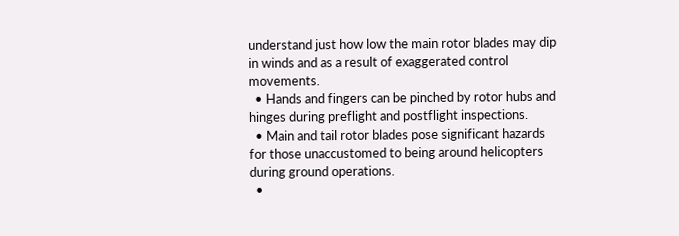understand just how low the main rotor blades may dip in winds and as a result of exaggerated control movements.
  • Hands and fingers can be pinched by rotor hubs and hinges during preflight and postflight inspections.
  • Main and tail rotor blades pose significant hazards for those unaccustomed to being around helicopters during ground operations.
  •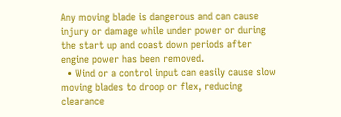Any moving blade is dangerous and can cause injury or damage while under power or during the start up and coast down periods after engine power has been removed.
  • Wind or a control input can easily cause slow moving blades to droop or flex, reducing clearance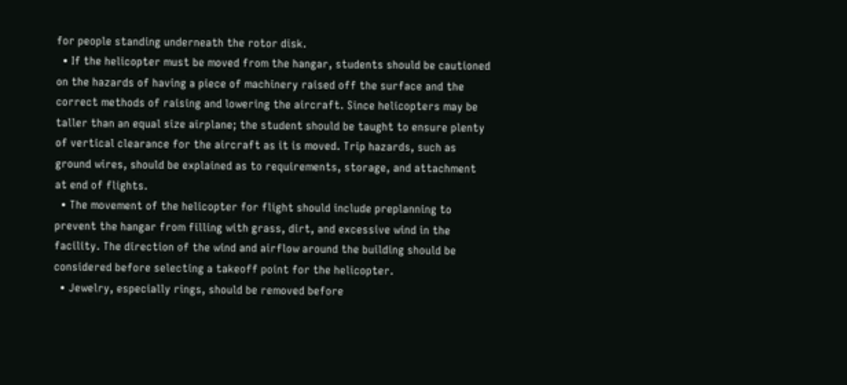for people standing underneath the rotor disk.
  • If the helicopter must be moved from the hangar, students should be cautioned on the hazards of having a piece of machinery raised off the surface and the correct methods of raising and lowering the aircraft. Since helicopters may be taller than an equal size airplane; the student should be taught to ensure plenty of vertical clearance for the aircraft as it is moved. Trip hazards, such as ground wires, should be explained as to requirements, storage, and attachment at end of flights.
  • The movement of the helicopter for flight should include preplanning to prevent the hangar from filling with grass, dirt, and excessive wind in the facility. The direction of the wind and airflow around the building should be considered before selecting a takeoff point for the helicopter.
  • Jewelry, especially rings, should be removed before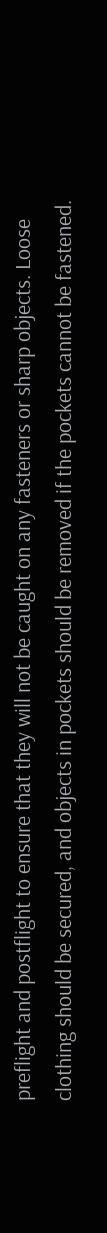preflight and postflight to ensure that they will not be caught on any fasteners or sharp objects. Loose clothing should be secured, and objects in pockets should be removed if the pockets cannot be fastened.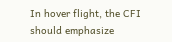In hover flight, the CFI should emphasize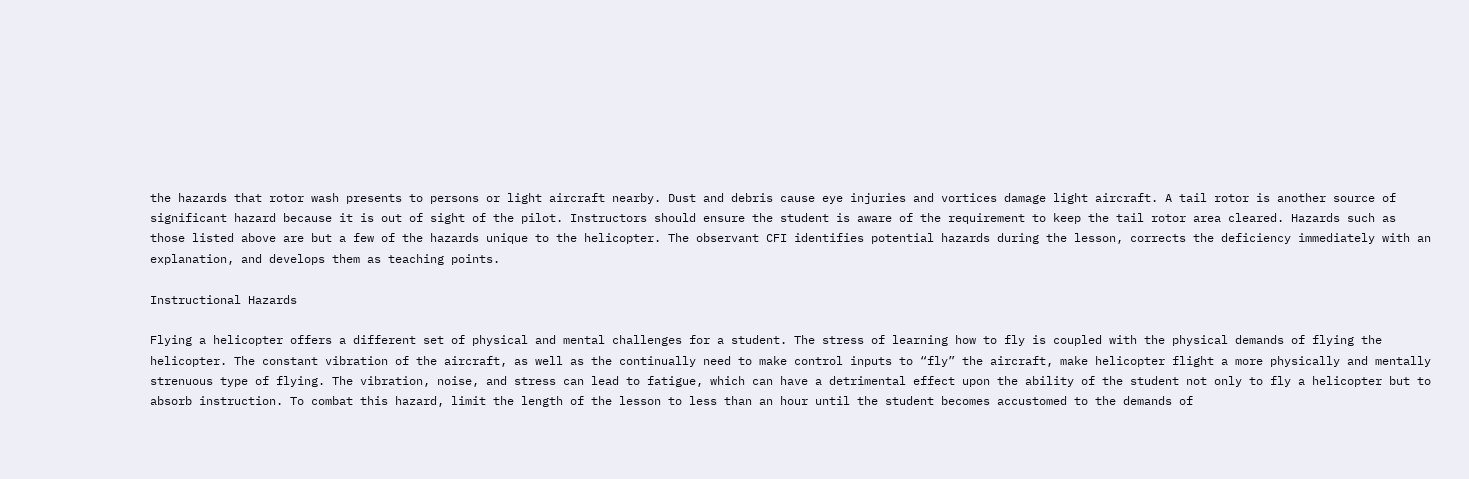the hazards that rotor wash presents to persons or light aircraft nearby. Dust and debris cause eye injuries and vortices damage light aircraft. A tail rotor is another source of significant hazard because it is out of sight of the pilot. Instructors should ensure the student is aware of the requirement to keep the tail rotor area cleared. Hazards such as those listed above are but a few of the hazards unique to the helicopter. The observant CFI identifies potential hazards during the lesson, corrects the deficiency immediately with an explanation, and develops them as teaching points.

Instructional Hazards

Flying a helicopter offers a different set of physical and mental challenges for a student. The stress of learning how to fly is coupled with the physical demands of flying the helicopter. The constant vibration of the aircraft, as well as the continually need to make control inputs to “fly” the aircraft, make helicopter flight a more physically and mentally strenuous type of flying. The vibration, noise, and stress can lead to fatigue, which can have a detrimental effect upon the ability of the student not only to fly a helicopter but to absorb instruction. To combat this hazard, limit the length of the lesson to less than an hour until the student becomes accustomed to the demands of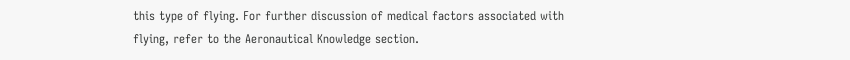this type of flying. For further discussion of medical factors associated with flying, refer to the Aeronautical Knowledge section.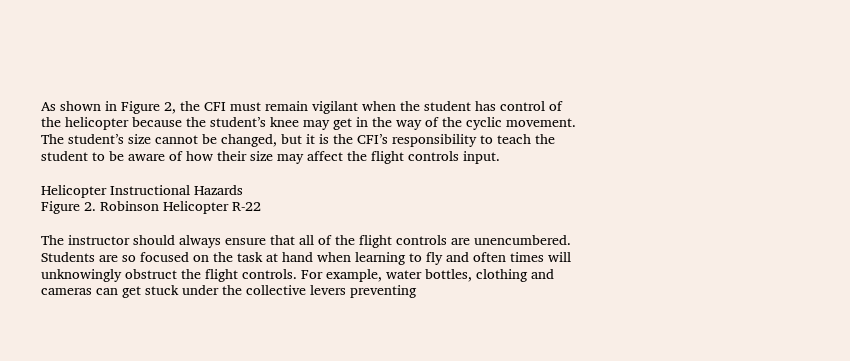As shown in Figure 2, the CFI must remain vigilant when the student has control of the helicopter because the student’s knee may get in the way of the cyclic movement. The student’s size cannot be changed, but it is the CFI’s responsibility to teach the student to be aware of how their size may affect the flight controls input.

Helicopter Instructional Hazards
Figure 2. Robinson Helicopter R-22

The instructor should always ensure that all of the flight controls are unencumbered. Students are so focused on the task at hand when learning to fly and often times will unknowingly obstruct the flight controls. For example, water bottles, clothing and cameras can get stuck under the collective levers preventing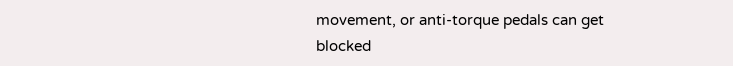movement, or anti-torque pedals can get blocked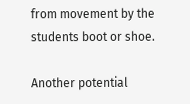from movement by the students boot or shoe.

Another potential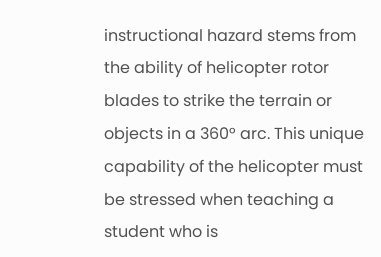instructional hazard stems from the ability of helicopter rotor blades to strike the terrain or objects in a 360° arc. This unique capability of the helicopter must be stressed when teaching a student who is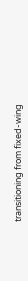transitioning from fixed-wing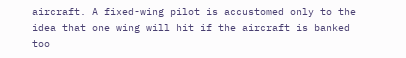aircraft. A fixed-wing pilot is accustomed only to the idea that one wing will hit if the aircraft is banked too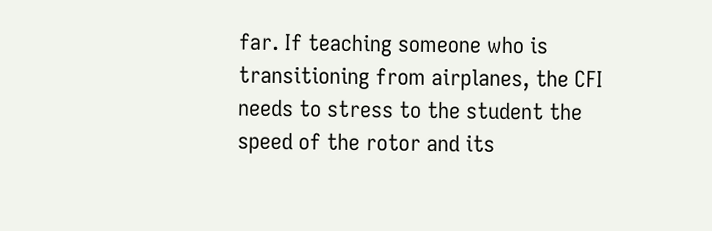far. If teaching someone who is transitioning from airplanes, the CFI needs to stress to the student the speed of the rotor and its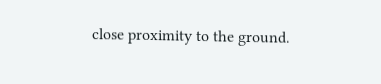close proximity to the ground.